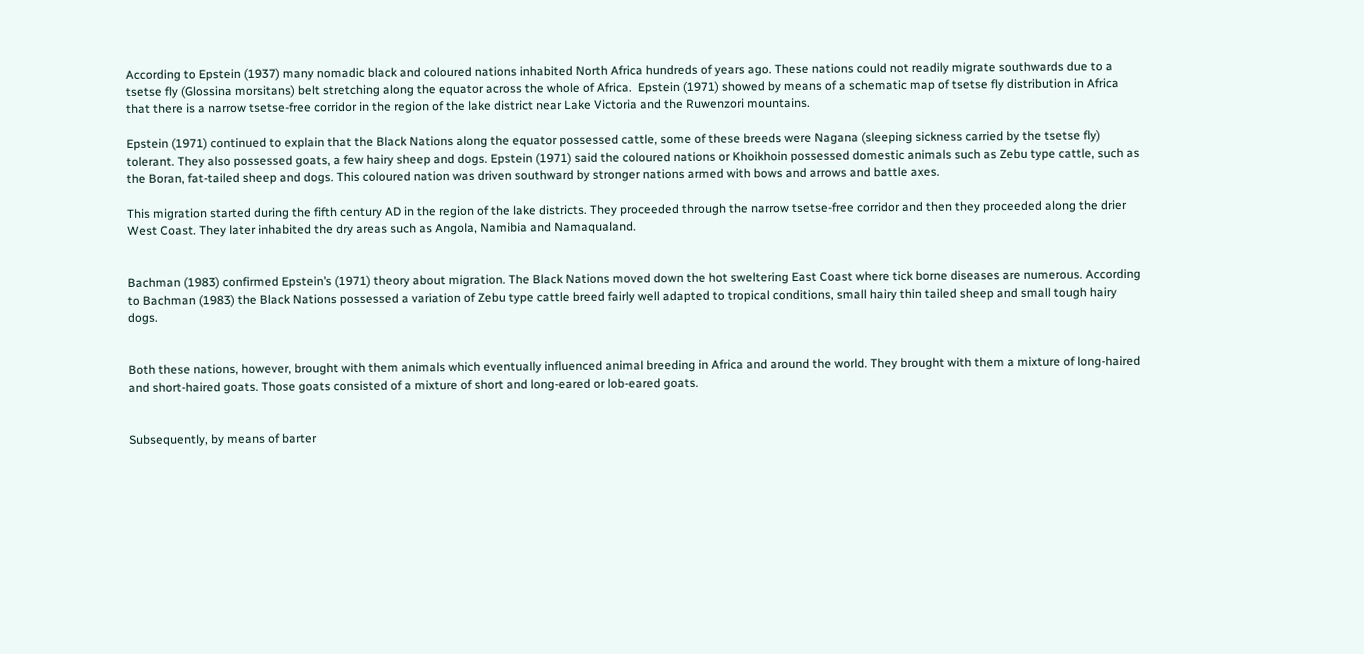According to Epstein (1937) many nomadic black and coloured nations inhabited North Africa hundreds of years ago. These nations could not readily migrate southwards due to a tsetse fly (Glossina morsitans) belt stretching along the equator across the whole of Africa.  Epstein (1971) showed by means of a schematic map of tsetse fly distribution in Africa that there is a narrow tsetse-free corridor in the region of the lake district near Lake Victoria and the Ruwenzori mountains.

Epstein (1971) continued to explain that the Black Nations along the equator possessed cattle, some of these breeds were Nagana (sleeping sickness carried by the tsetse fly) tolerant. They also possessed goats, a few hairy sheep and dogs. Epstein (1971) said the coloured nations or Khoikhoin possessed domestic animals such as Zebu type cattle, such as the Boran, fat-tailed sheep and dogs. This coloured nation was driven southward by stronger nations armed with bows and arrows and battle axes.

This migration started during the fifth century AD in the region of the lake districts. They proceeded through the narrow tsetse-free corridor and then they proceeded along the drier West Coast. They later inhabited the dry areas such as Angola, Namibia and Namaqualand.


Bachman (1983) confirmed Epstein’s (1971) theory about migration. The Black Nations moved down the hot sweltering East Coast where tick borne diseases are numerous. According to Bachman (1983) the Black Nations possessed a variation of Zebu type cattle breed fairly well adapted to tropical conditions, small hairy thin tailed sheep and small tough hairy dogs.


Both these nations, however, brought with them animals which eventually influenced animal breeding in Africa and around the world. They brought with them a mixture of long-haired and short-haired goats. Those goats consisted of a mixture of short and long-eared or lob-eared goats.


Subsequently, by means of barter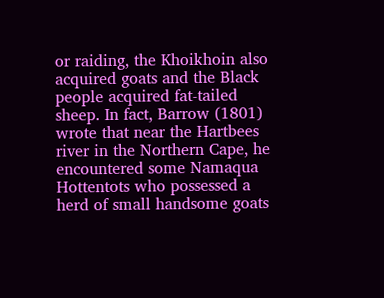or raiding, the Khoikhoin also acquired goats and the Black people acquired fat-tailed sheep. In fact, Barrow (1801) wrote that near the Hartbees river in the Northern Cape, he encountered some Namaqua Hottentots who possessed a herd of small handsome goats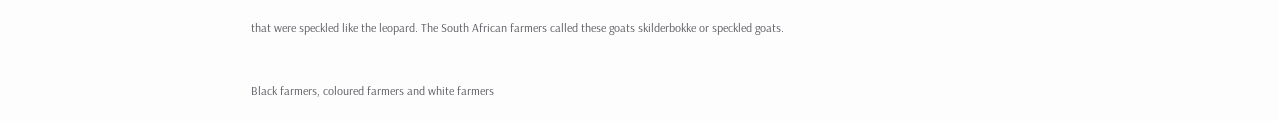that were speckled like the leopard. The South African farmers called these goats skilderbokke or speckled goats.


Black farmers, coloured farmers and white farmers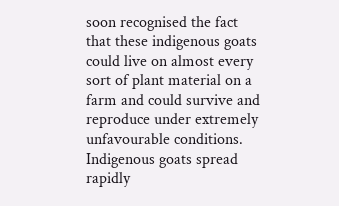soon recognised the fact that these indigenous goats could live on almost every sort of plant material on a farm and could survive and reproduce under extremely unfavourable conditions. Indigenous goats spread rapidly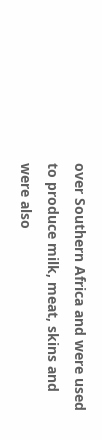over Southern Africa and were used to produce milk, meat, skins and were also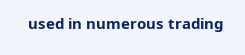used in numerous trading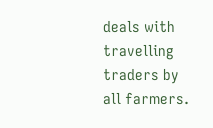deals with travelling traders by all farmers.